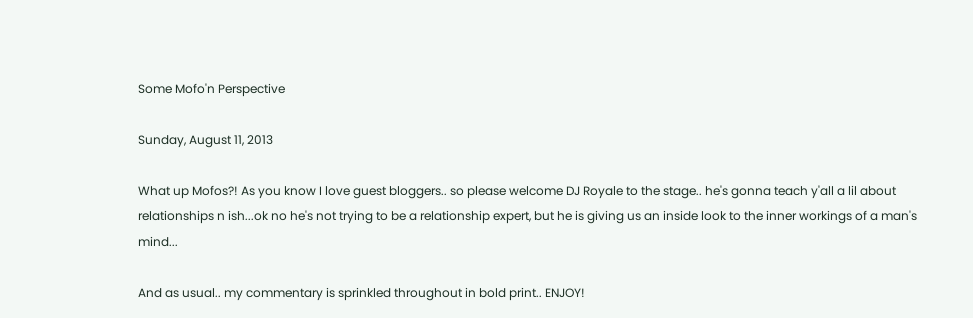Some Mofo'n Perspective

Sunday, August 11, 2013

What up Mofos?! As you know I love guest bloggers.. so please welcome DJ Royale to the stage.. he's gonna teach y'all a lil about relationships n ish...ok no he's not trying to be a relationship expert, but he is giving us an inside look to the inner workings of a man's mind...

And as usual.. my commentary is sprinkled throughout in bold print.. ENJOY!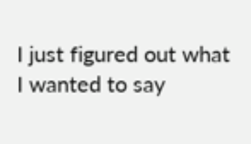I just figured out what I wanted to say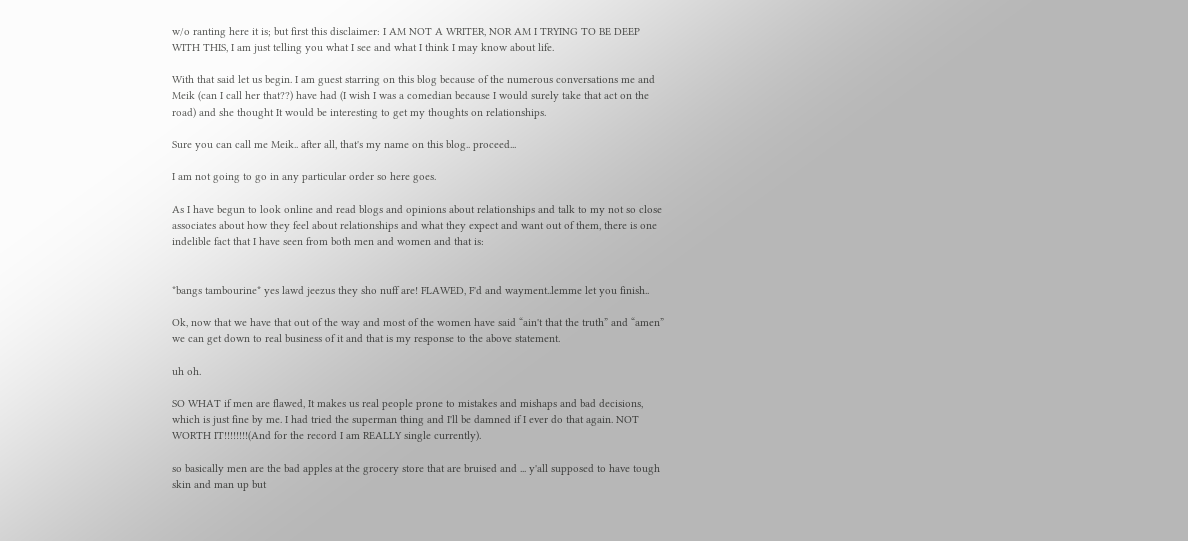w/o ranting here it is; but first this disclaimer: I AM NOT A WRITER, NOR AM I TRYING TO BE DEEP WITH THIS, I am just telling you what I see and what I think I may know about life.

With that said let us begin. I am guest starring on this blog because of the numerous conversations me and Meik (can I call her that??) have had (I wish I was a comedian because I would surely take that act on the road) and she thought It would be interesting to get my thoughts on relationships.

Sure you can call me Meik.. after all, that's my name on this blog.. proceed...

I am not going to go in any particular order so here goes.

As I have begun to look online and read blogs and opinions about relationships and talk to my not so close associates about how they feel about relationships and what they expect and want out of them, there is one indelible fact that I have seen from both men and women and that is:


*bangs tambourine* yes lawd jeezus they sho nuff are! FLAWED, F'd and wayment..lemme let you finish..

Ok, now that we have that out of the way and most of the women have said “ain't that the truth” and “amen” we can get down to real business of it and that is my response to the above statement.

uh oh.

SO WHAT if men are flawed, It makes us real people prone to mistakes and mishaps and bad decisions, which is just fine by me. I had tried the superman thing and I'll be damned if I ever do that again. NOT WORTH IT!!!!!!!!(And for the record I am REALLY single currently).

so basically men are the bad apples at the grocery store that are bruised and ... y'all supposed to have tough skin and man up but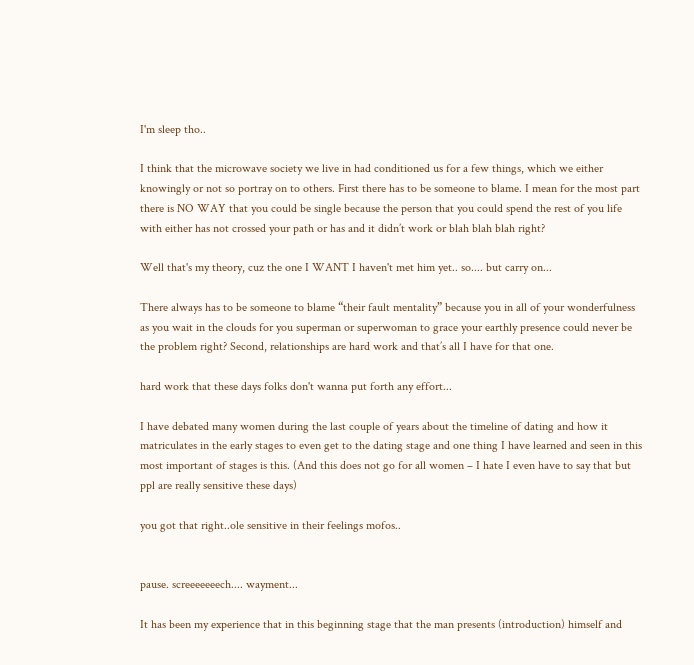I'm sleep tho..

I think that the microwave society we live in had conditioned us for a few things, which we either knowingly or not so portray on to others. First there has to be someone to blame. I mean for the most part there is NO WAY that you could be single because the person that you could spend the rest of you life with either has not crossed your path or has and it didn’t work or blah blah blah right?

Well that's my theory, cuz the one I WANT I haven't met him yet.. so.... but carry on...

There always has to be someone to blame “their fault mentality” because you in all of your wonderfulness as you wait in the clouds for you superman or superwoman to grace your earthly presence could never be the problem right? Second, relationships are hard work and that’s all I have for that one.

hard work that these days folks don't wanna put forth any effort...

I have debated many women during the last couple of years about the timeline of dating and how it matriculates in the early stages to even get to the dating stage and one thing I have learned and seen in this most important of stages is this. (And this does not go for all women – I hate I even have to say that but ppl are really sensitive these days)

you got that right..ole sensitive in their feelings mofos..


pause. screeeeeeech.... wayment...

It has been my experience that in this beginning stage that the man presents (introduction) himself and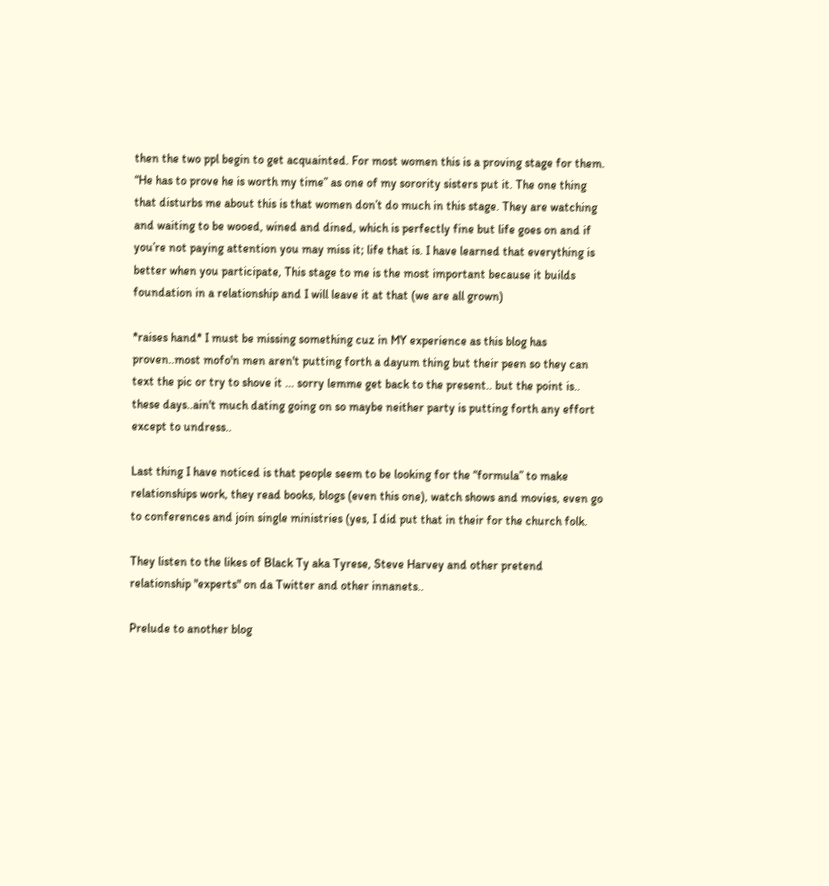then the two ppl begin to get acquainted. For most women this is a proving stage for them. “He has to prove he is worth my time” as one of my sorority sisters put it. The one thing that disturbs me about this is that women don’t do much in this stage. They are watching and waiting to be wooed, wined and dined, which is perfectly fine but life goes on and if you’re not paying attention you may miss it; life that is. I have learned that everything is better when you participate, This stage to me is the most important because it builds foundation in a relationship and I will leave it at that (we are all grown)

*raises hand* I must be missing something cuz in MY experience as this blog has proven..most mofo'n men aren't putting forth a dayum thing but their peen so they can text the pic or try to shove it ... sorry lemme get back to the present.. but the point is.. these days..ain't much dating going on so maybe neither party is putting forth any effort except to undress..

Last thing I have noticed is that people seem to be looking for the “formula” to make relationships work, they read books, blogs (even this one), watch shows and movies, even go to conferences and join single ministries (yes, I did put that in their for the church folk.

They listen to the likes of Black Ty aka Tyrese, Steve Harvey and other pretend relationship "experts" on da Twitter and other innanets..

Prelude to another blog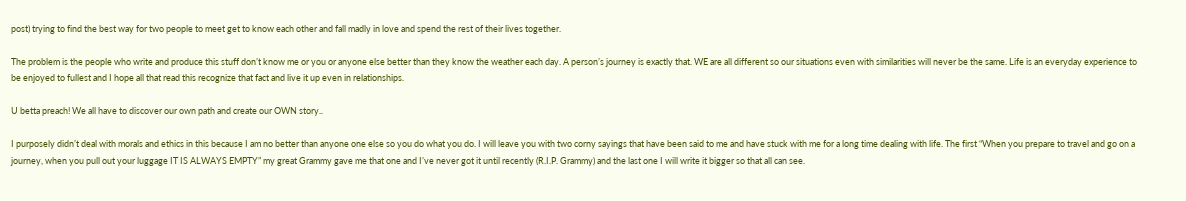post) trying to find the best way for two people to meet get to know each other and fall madly in love and spend the rest of their lives together.

The problem is the people who write and produce this stuff don’t know me or you or anyone else better than they know the weather each day. A person’s journey is exactly that. WE are all different so our situations even with similarities will never be the same. Life is an everyday experience to be enjoyed to fullest and I hope all that read this recognize that fact and live it up even in relationships.

U betta preach! We all have to discover our own path and create our OWN story..

I purposely didn’t deal with morals and ethics in this because I am no better than anyone one else so you do what you do. I will leave you with two corny sayings that have been said to me and have stuck with me for a long time dealing with life. The first “When you prepare to travel and go on a journey, when you pull out your luggage IT IS ALWAYS EMPTY” my great Grammy gave me that one and I’ve never got it until recently (R.I.P. Grammy) and the last one I will write it bigger so that all can see.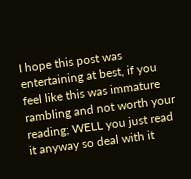I hope this post was entertaining at best, if you feel like this was immature rambling and not worth your reading; WELL you just read it anyway so deal with it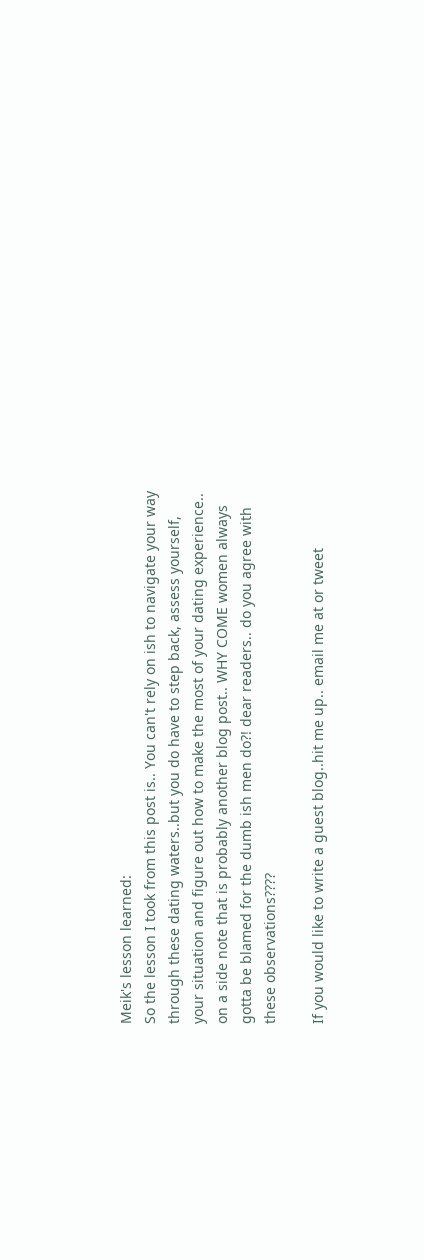Meik's lesson learned:
So the lesson I took from this post is.. You can't rely on ish to navigate your way through these dating waters..but you do have to step back, assess yourself, your situation and figure out how to make the most of your dating experience.. on a side note that is probably another blog post.. WHY COME women always gotta be blamed for the dumb ish men do?! dear readers.. do you agree with these observations????

If you would like to write a guest blog..hit me up.. email me at or tweet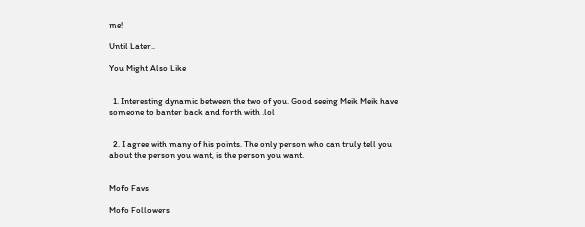me!

Until Later..

You Might Also Like


  1. Interesting dynamic between the two of you. Good seeing Meik Meik have someone to banter back and forth with .lol


  2. I agree with many of his points. The only person who can truly tell you about the person you want, is the person you want.


Mofo Favs

Mofo Followers